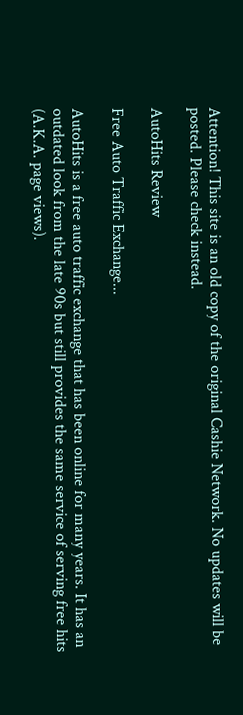Attention! This site is an old copy of the original Cashie Network. No updates will be posted. Please check instead.

AutoHits Review

Free Auto Traffic Exchange...

AutoHits is a free auto traffic exchange that has been online for many years. It has an outdated look from the late 90s but still provides the same service of serving free hits (A.K.A. page views).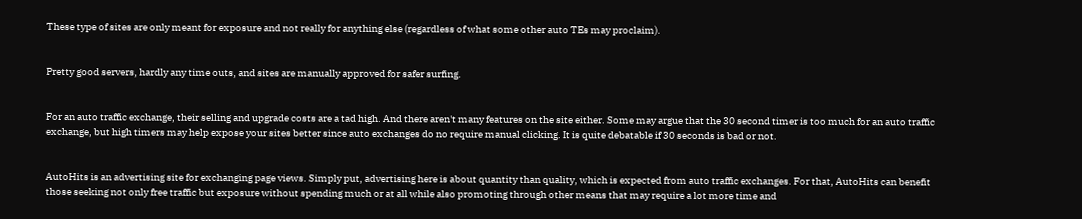These type of sites are only meant for exposure and not really for anything else (regardless of what some other auto TEs may proclaim).


Pretty good servers, hardly any time outs, and sites are manually approved for safer surfing.


For an auto traffic exchange, their selling and upgrade costs are a tad high. And there aren't many features on the site either. Some may argue that the 30 second timer is too much for an auto traffic exchange, but high timers may help expose your sites better since auto exchanges do no require manual clicking. It is quite debatable if 30 seconds is bad or not.


AutoHits is an advertising site for exchanging page views. Simply put, advertising here is about quantity than quality, which is expected from auto traffic exchanges. For that, AutoHits can benefit those seeking not only free traffic but exposure without spending much or at all while also promoting through other means that may require a lot more time and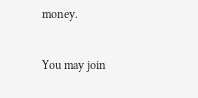money.

You may join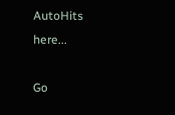AutoHits here...

Go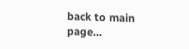back to main page...